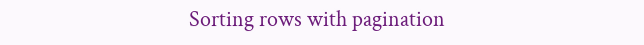Sorting rows with pagination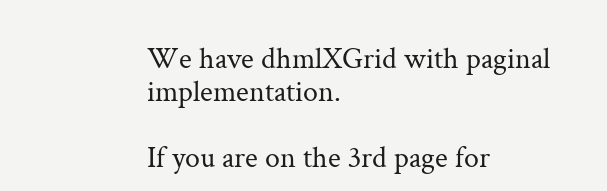We have dhmlXGrid with paginal implementation.

If you are on the 3rd page for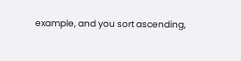example, and you sort ascending,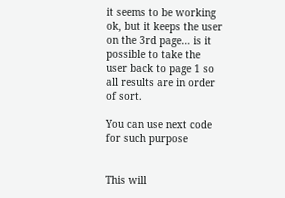it seems to be working ok, but it keeps the user on the 3rd page… is it possible to take the user back to page 1 so all results are in order of sort.

You can use next code for such purpose


This will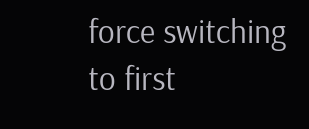force switching to first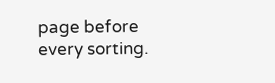page before every sorting.